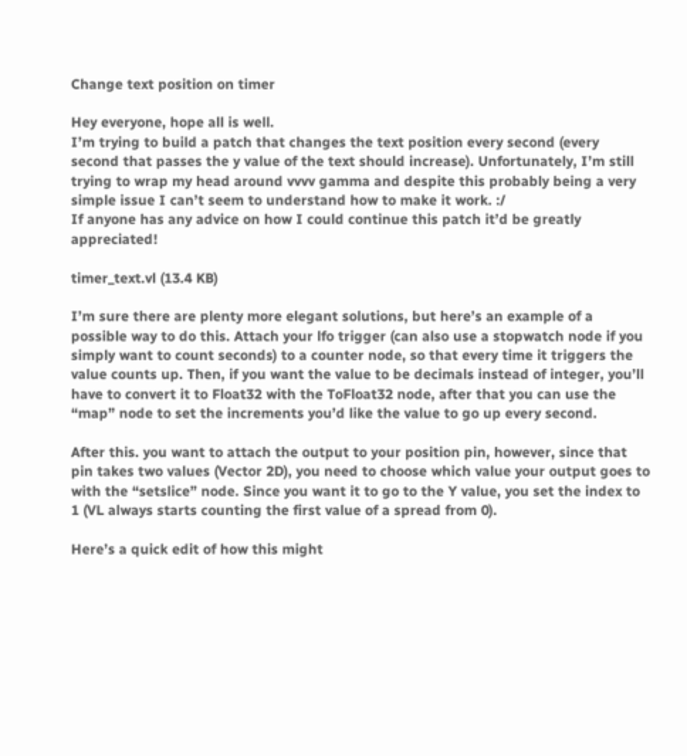Change text position on timer

Hey everyone, hope all is well.
I’m trying to build a patch that changes the text position every second (every second that passes the y value of the text should increase). Unfortunately, I’m still trying to wrap my head around vvvv gamma and despite this probably being a very simple issue I can’t seem to understand how to make it work. :/
If anyone has any advice on how I could continue this patch it’d be greatly appreciated!

timer_text.vl (13.4 KB)

I’m sure there are plenty more elegant solutions, but here’s an example of a possible way to do this. Attach your lfo trigger (can also use a stopwatch node if you simply want to count seconds) to a counter node, so that every time it triggers the value counts up. Then, if you want the value to be decimals instead of integer, you’ll have to convert it to Float32 with the ToFloat32 node, after that you can use the “map” node to set the increments you’d like the value to go up every second.

After this. you want to attach the output to your position pin, however, since that pin takes two values (Vector 2D), you need to choose which value your output goes to with the “setslice” node. Since you want it to go to the Y value, you set the index to 1 (VL always starts counting the first value of a spread from 0).

Here’s a quick edit of how this might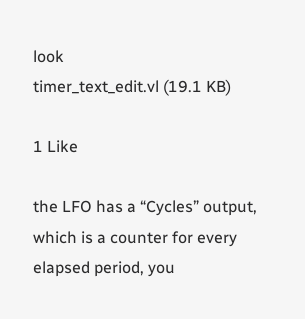look
timer_text_edit.vl (19.1 KB)

1 Like

the LFO has a “Cycles” output, which is a counter for every elapsed period, you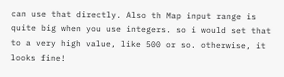can use that directly. Also th Map input range is quite big when you use integers. so i would set that to a very high value, like 500 or so. otherwise, it looks fine!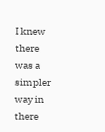I knew there was a simpler way in there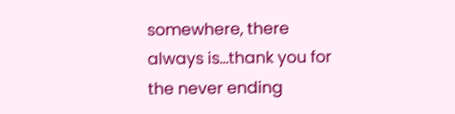somewhere, there always is…thank you for the never ending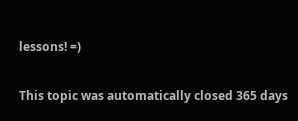lessons! =)

This topic was automatically closed 365 days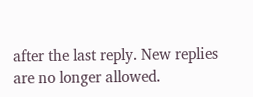after the last reply. New replies are no longer allowed.